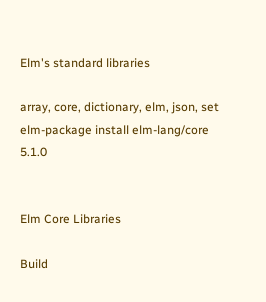Elm's standard libraries

array, core, dictionary, elm, json, set
elm-package install elm-lang/core 5.1.0


Elm Core Libraries

Build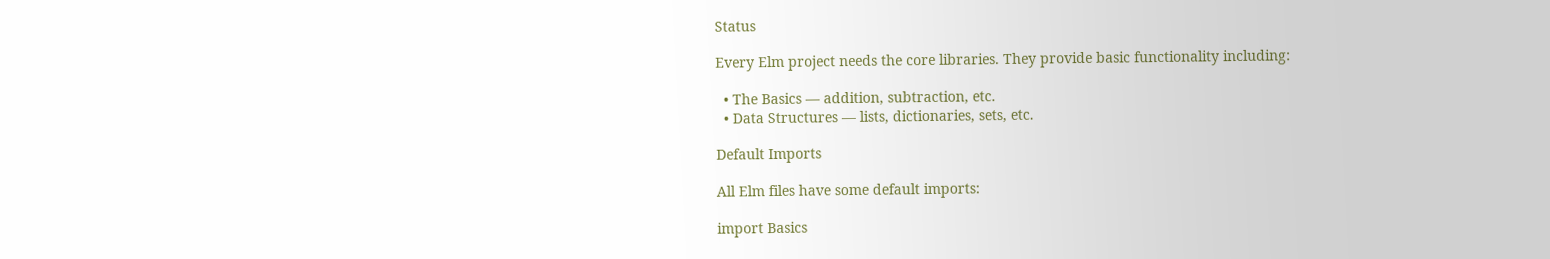Status

Every Elm project needs the core libraries. They provide basic functionality including:

  • The Basics — addition, subtraction, etc.
  • Data Structures — lists, dictionaries, sets, etc.

Default Imports

All Elm files have some default imports:

import Basics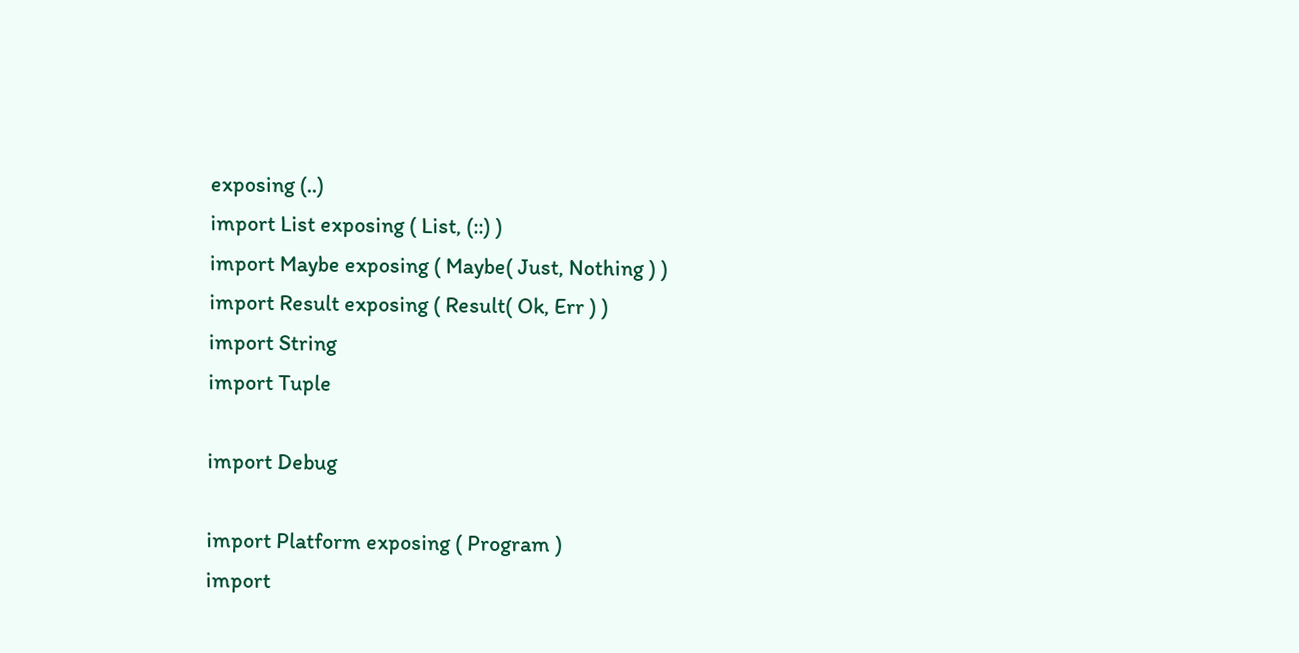exposing (..)
import List exposing ( List, (::) )
import Maybe exposing ( Maybe( Just, Nothing ) )
import Result exposing ( Result( Ok, Err ) )
import String
import Tuple

import Debug

import Platform exposing ( Program )
import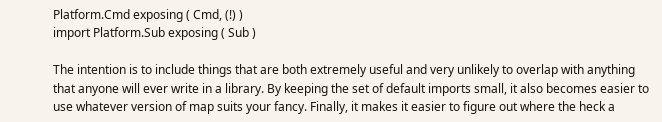Platform.Cmd exposing ( Cmd, (!) )
import Platform.Sub exposing ( Sub )

The intention is to include things that are both extremely useful and very unlikely to overlap with anything that anyone will ever write in a library. By keeping the set of default imports small, it also becomes easier to use whatever version of map suits your fancy. Finally, it makes it easier to figure out where the heck a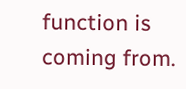function is coming from.